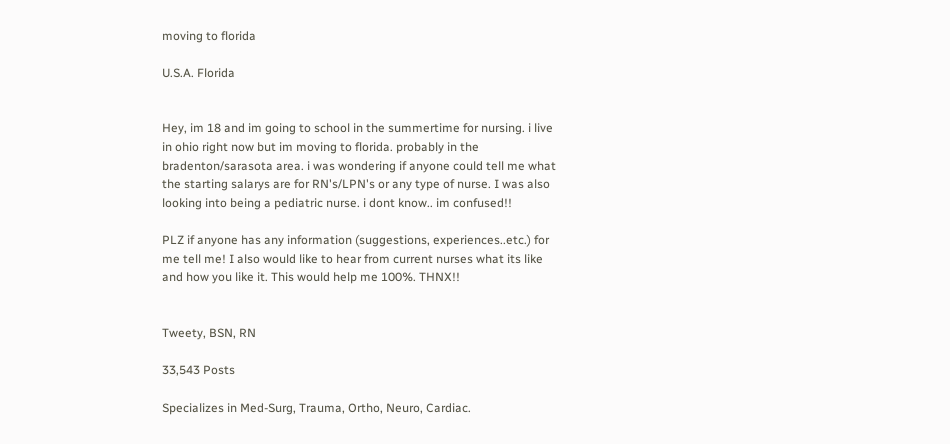moving to florida

U.S.A. Florida


Hey, im 18 and im going to school in the summertime for nursing. i live in ohio right now but im moving to florida. probably in the bradenton/sarasota area. i was wondering if anyone could tell me what the starting salarys are for RN's/LPN's or any type of nurse. I was also looking into being a pediatric nurse. i dont know.. im confused!!

PLZ if anyone has any information (suggestions, experiences..etc.) for me tell me! I also would like to hear from current nurses what its like and how you like it. This would help me 100%. THNX!!


Tweety, BSN, RN

33,543 Posts

Specializes in Med-Surg, Trauma, Ortho, Neuro, Cardiac.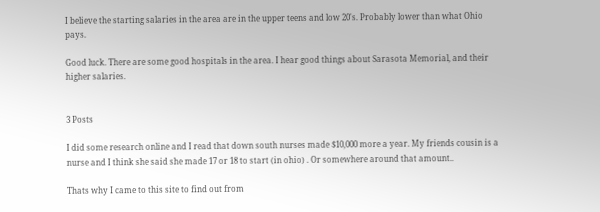I believe the starting salaries in the area are in the upper teens and low 20's. Probably lower than what Ohio pays.

Good luck. There are some good hospitals in the area. I hear good things about Sarasota Memorial, and their higher salaries.


3 Posts

I did some research online and I read that down south nurses made $10,000 more a year. My friends cousin is a nurse and I think she said she made 17 or 18 to start (in ohio) . Or somewhere around that amount..

Thats why I came to this site to find out from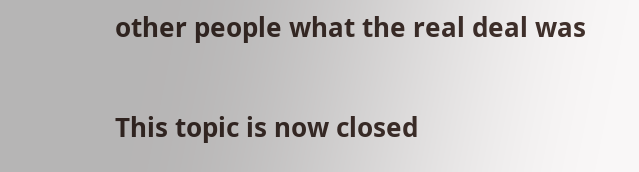other people what the real deal was

This topic is now closed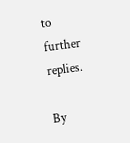to further replies.

By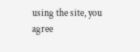using the site, you agree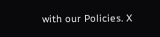with our Policies. X